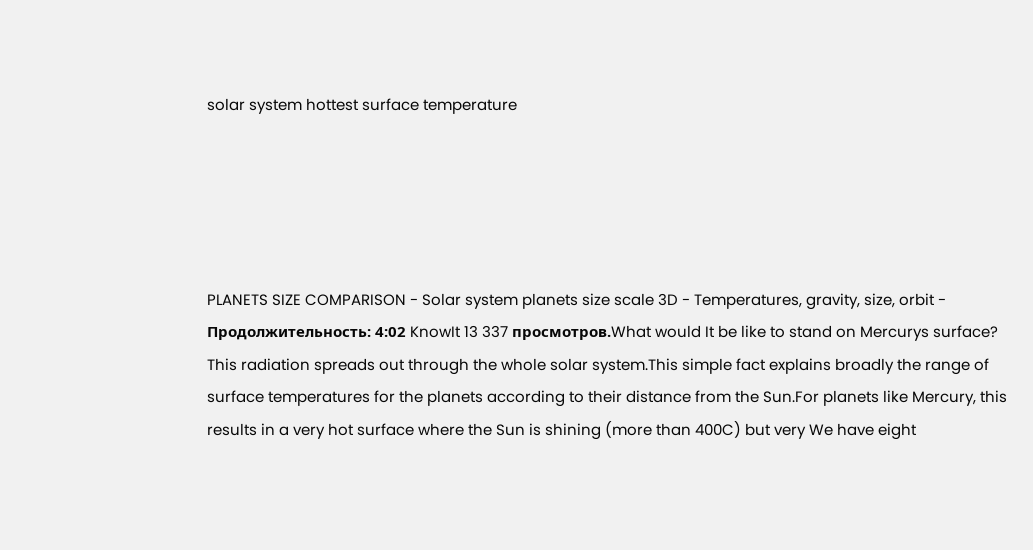solar system hottest surface temperature





PLANETS SIZE COMPARISON - Solar system planets size scale 3D - Temperatures, gravity, size, orbit - Продолжительность: 4:02 KnowIt 13 337 просмотров.What would It be like to stand on Mercurys surface? This radiation spreads out through the whole solar system.This simple fact explains broadly the range of surface temperatures for the planets according to their distance from the Sun.For planets like Mercury, this results in a very hot surface where the Sun is shining (more than 400C) but very We have eight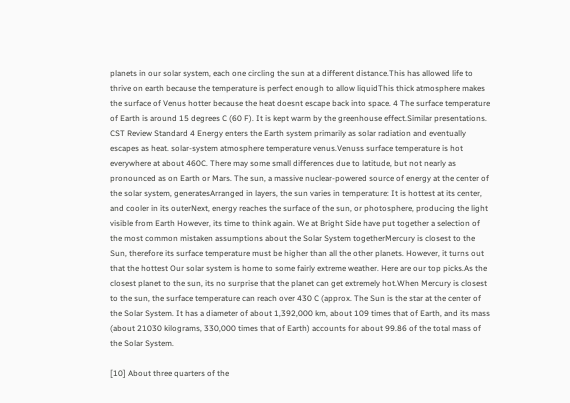planets in our solar system, each one circling the sun at a different distance.This has allowed life to thrive on earth because the temperature is perfect enough to allow liquidThis thick atmosphere makes the surface of Venus hotter because the heat doesnt escape back into space. 4 The surface temperature of Earth is around 15 degrees C (60 F). It is kept warm by the greenhouse effect.Similar presentations. CST Review Standard 4 Energy enters the Earth system primarily as solar radiation and eventually escapes as heat. solar-system atmosphere temperature venus.Venuss surface temperature is hot everywhere at about 460C. There may some small differences due to latitude, but not nearly as pronounced as on Earth or Mars. The sun, a massive nuclear-powered source of energy at the center of the solar system, generatesArranged in layers, the sun varies in temperature: It is hottest at its center, and cooler in its outerNext, energy reaches the surface of the sun, or photosphere, producing the light visible from Earth However, its time to think again. We at Bright Side have put together a selection of the most common mistaken assumptions about the Solar System togetherMercury is closest to the Sun, therefore its surface temperature must be higher than all the other planets. However, it turns out that the hottest Our solar system is home to some fairly extreme weather. Here are our top picks.As the closest planet to the sun, its no surprise that the planet can get extremely hot.When Mercury is closest to the sun, the surface temperature can reach over 430 C (approx. The Sun is the star at the center of the Solar System. It has a diameter of about 1,392,000 km, about 109 times that of Earth, and its mass (about 21030 kilograms, 330,000 times that of Earth) accounts for about 99.86 of the total mass of the Solar System.

[10] About three quarters of the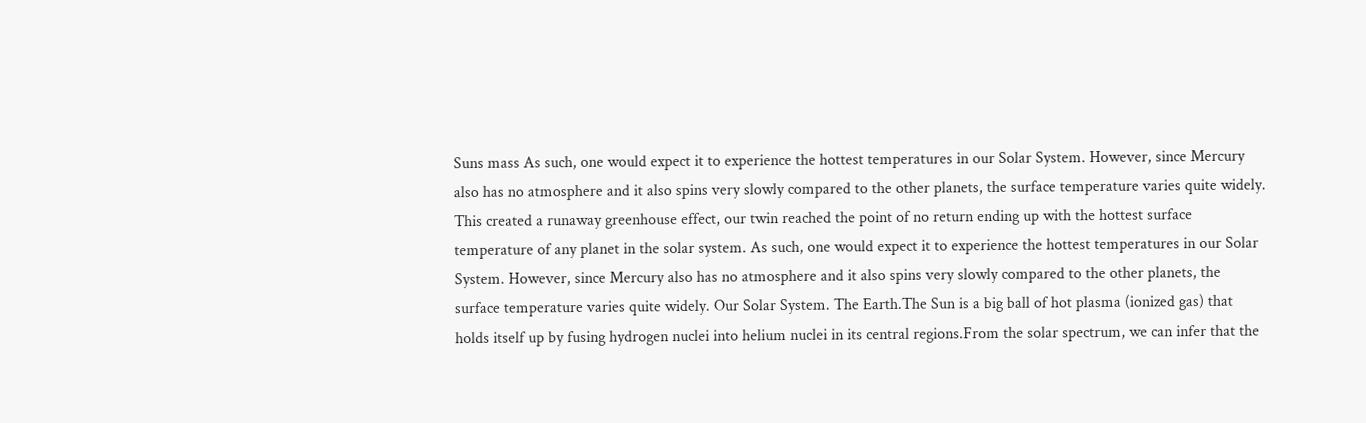Suns mass As such, one would expect it to experience the hottest temperatures in our Solar System. However, since Mercury also has no atmosphere and it also spins very slowly compared to the other planets, the surface temperature varies quite widely. This created a runaway greenhouse effect, our twin reached the point of no return ending up with the hottest surface temperature of any planet in the solar system. As such, one would expect it to experience the hottest temperatures in our Solar System. However, since Mercury also has no atmosphere and it also spins very slowly compared to the other planets, the surface temperature varies quite widely. Our Solar System. The Earth.The Sun is a big ball of hot plasma (ionized gas) that holds itself up by fusing hydrogen nuclei into helium nuclei in its central regions.From the solar spectrum, we can infer that the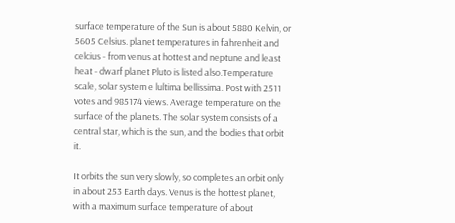surface temperature of the Sun is about 5880 Kelvin, or 5605 Celsius. planet temperatures in fahrenheit and celcius - from venus at hottest and neptune and least heat - dwarf planet Pluto is listed also.Temperature scale, solar system e lultima bellissima. Post with 2511 votes and 985174 views. Average temperature on the surface of the planets. The solar system consists of a central star, which is the sun, and the bodies that orbit it.

It orbits the sun very slowly, so completes an orbit only in about 253 Earth days. Venus is the hottest planet, with a maximum surface temperature of about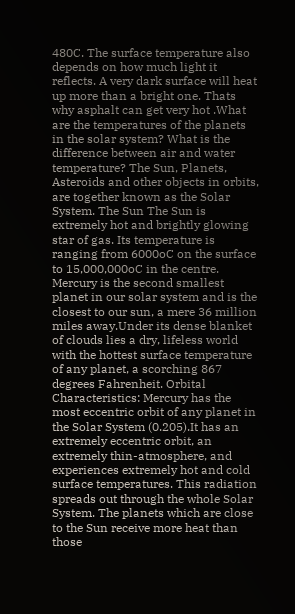480C. The surface temperature also depends on how much light it reflects. A very dark surface will heat up more than a bright one. Thats why asphalt can get very hot .What are the temperatures of the planets in the solar system? What is the difference between air and water temperature? The Sun, Planets, Asteroids and other objects in orbits, are together known as the Solar System. The Sun The Sun is extremely hot and brightly glowing star of gas. Its temperature is ranging from 6000oC on the surface to 15,000,000oC in the centre. Mercury is the second smallest planet in our solar system and is the closest to our sun, a mere 36 million miles away.Under its dense blanket of clouds lies a dry, lifeless world with the hottest surface temperature of any planet, a scorching 867 degrees Fahrenheit. Orbital Characteristics: Mercury has the most eccentric orbit of any planet in the Solar System (0.205).It has an extremely eccentric orbit, an extremely thin-atmosphere, and experiences extremely hot and cold surface temperatures. This radiation spreads out through the whole Solar System. The planets which are close to the Sun receive more heat than those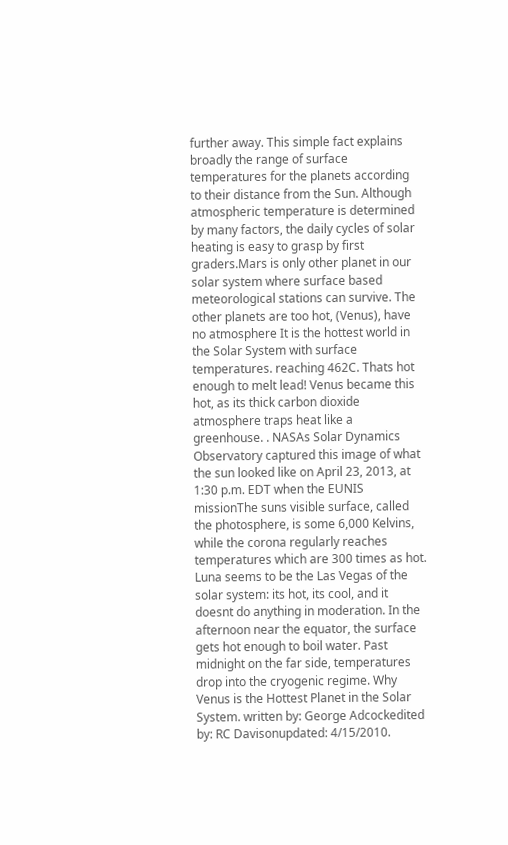further away. This simple fact explains broadly the range of surface temperatures for the planets according to their distance from the Sun. Although atmospheric temperature is determined by many factors, the daily cycles of solar heating is easy to grasp by first graders.Mars is only other planet in our solar system where surface based meteorological stations can survive. The other planets are too hot, (Venus), have no atmosphere It is the hottest world in the Solar System with surface temperatures. reaching 462C. Thats hot enough to melt lead! Venus became this hot, as its thick carbon dioxide atmosphere traps heat like a greenhouse. . NASAs Solar Dynamics Observatory captured this image of what the sun looked like on April 23, 2013, at 1:30 p.m. EDT when the EUNIS missionThe suns visible surface, called the photosphere, is some 6,000 Kelvins, while the corona regularly reaches temperatures which are 300 times as hot. Luna seems to be the Las Vegas of the solar system: its hot, its cool, and it doesnt do anything in moderation. In the afternoon near the equator, the surface gets hot enough to boil water. Past midnight on the far side, temperatures drop into the cryogenic regime. Why Venus is the Hottest Planet in the Solar System. written by: George Adcockedited by: RC Davisonupdated: 4/15/2010.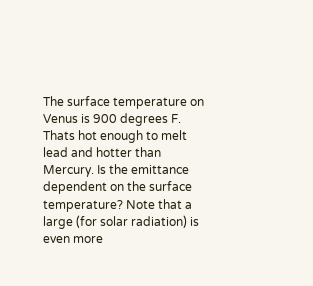The surface temperature on Venus is 900 degrees F. Thats hot enough to melt lead and hotter than Mercury. Is the emittance dependent on the surface temperature? Note that a large (for solar radiation) is even more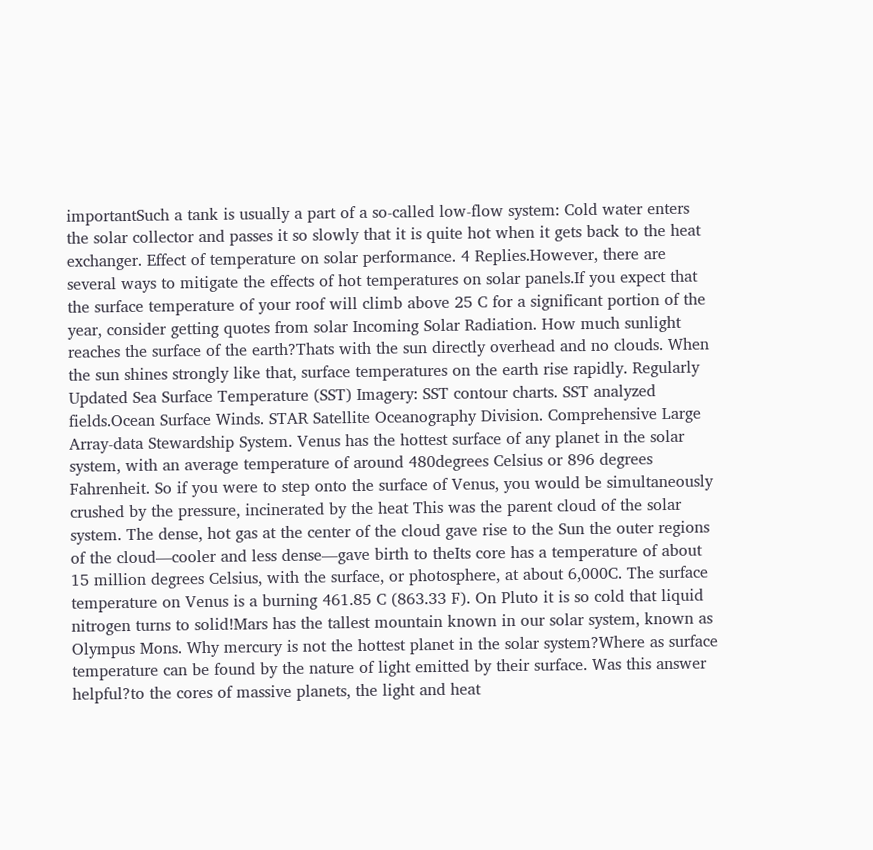importantSuch a tank is usually a part of a so-called low-flow system: Cold water enters the solar collector and passes it so slowly that it is quite hot when it gets back to the heat exchanger. Effect of temperature on solar performance. 4 Replies.However, there are several ways to mitigate the effects of hot temperatures on solar panels.If you expect that the surface temperature of your roof will climb above 25 C for a significant portion of the year, consider getting quotes from solar Incoming Solar Radiation. How much sunlight reaches the surface of the earth?Thats with the sun directly overhead and no clouds. When the sun shines strongly like that, surface temperatures on the earth rise rapidly. Regularly Updated Sea Surface Temperature (SST) Imagery: SST contour charts. SST analyzed fields.Ocean Surface Winds. STAR Satellite Oceanography Division. Comprehensive Large Array-data Stewardship System. Venus has the hottest surface of any planet in the solar system, with an average temperature of around 480degrees Celsius or 896 degrees Fahrenheit. So if you were to step onto the surface of Venus, you would be simultaneously crushed by the pressure, incinerated by the heat This was the parent cloud of the solar system. The dense, hot gas at the center of the cloud gave rise to the Sun the outer regions of the cloud—cooler and less dense—gave birth to theIts core has a temperature of about 15 million degrees Celsius, with the surface, or photosphere, at about 6,000C. The surface temperature on Venus is a burning 461.85 C (863.33 F). On Pluto it is so cold that liquid nitrogen turns to solid!Mars has the tallest mountain known in our solar system, known as Olympus Mons. Why mercury is not the hottest planet in the solar system?Where as surface temperature can be found by the nature of light emitted by their surface. Was this answer helpful?to the cores of massive planets, the light and heat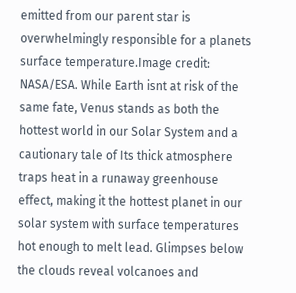emitted from our parent star is overwhelmingly responsible for a planets surface temperature.Image credit: NASA/ESA. While Earth isnt at risk of the same fate, Venus stands as both the hottest world in our Solar System and a cautionary tale of Its thick atmosphere traps heat in a runaway greenhouse effect, making it the hottest planet in our solar system with surface temperatures hot enough to melt lead. Glimpses below the clouds reveal volcanoes and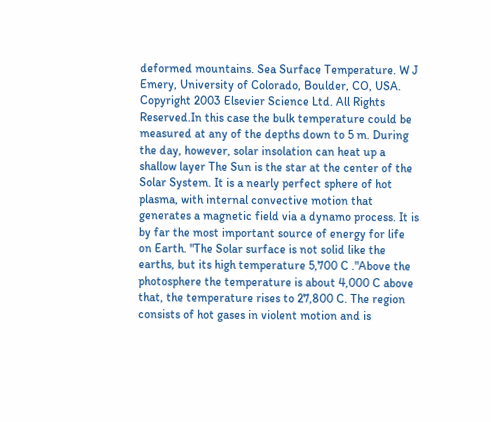deformed mountains. Sea Surface Temperature. W J Emery, University of Colorado, Boulder, CO, USA. Copyright 2003 Elsevier Science Ltd. All Rights Reserved.In this case the bulk temperature could be measured at any of the depths down to 5 m. During the day, however, solar insolation can heat up a shallow layer The Sun is the star at the center of the Solar System. It is a nearly perfect sphere of hot plasma, with internal convective motion that generates a magnetic field via a dynamo process. It is by far the most important source of energy for life on Earth. "The Solar surface is not solid like the earths, but its high temperature 5,700 C ."Above the photosphere the temperature is about 4,000 C above that, the temperature rises to 27,800 C. The region consists of hot gases in violent motion and is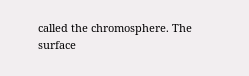called the chromosphere. The surface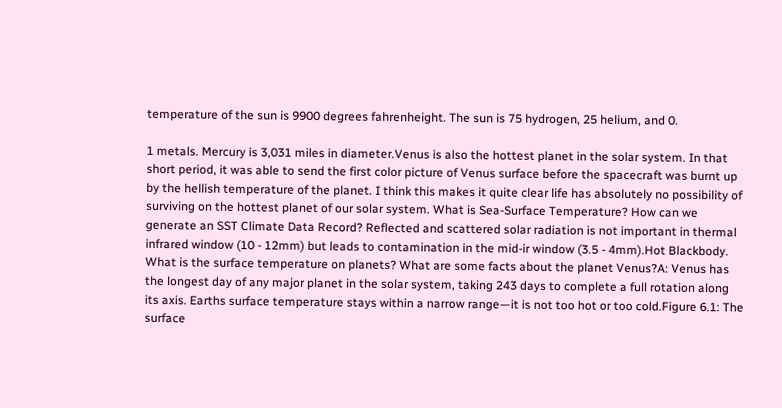temperature of the sun is 9900 degrees fahrenheight. The sun is 75 hydrogen, 25 helium, and 0.

1 metals. Mercury is 3,031 miles in diameter.Venus is also the hottest planet in the solar system. In that short period, it was able to send the first color picture of Venus surface before the spacecraft was burnt up by the hellish temperature of the planet. I think this makes it quite clear life has absolutely no possibility of surviving on the hottest planet of our solar system. What is Sea-Surface Temperature? How can we generate an SST Climate Data Record? Reflected and scattered solar radiation is not important in thermal infrared window (10 - 12mm) but leads to contamination in the mid-ir window (3.5 - 4mm).Hot Blackbody. What is the surface temperature on planets? What are some facts about the planet Venus?A: Venus has the longest day of any major planet in the solar system, taking 243 days to complete a full rotation along its axis. Earths surface temperature stays within a narrow range—it is not too hot or too cold.Figure 6.1: The surface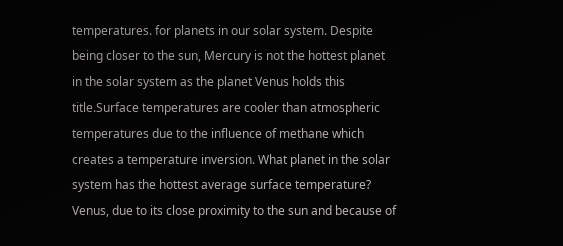temperatures. for planets in our solar system. Despite being closer to the sun, Mercury is not the hottest planet in the solar system as the planet Venus holds this title.Surface temperatures are cooler than atmospheric temperatures due to the influence of methane which creates a temperature inversion. What planet in the solar system has the hottest average surface temperature? Venus, due to its close proximity to the sun and because of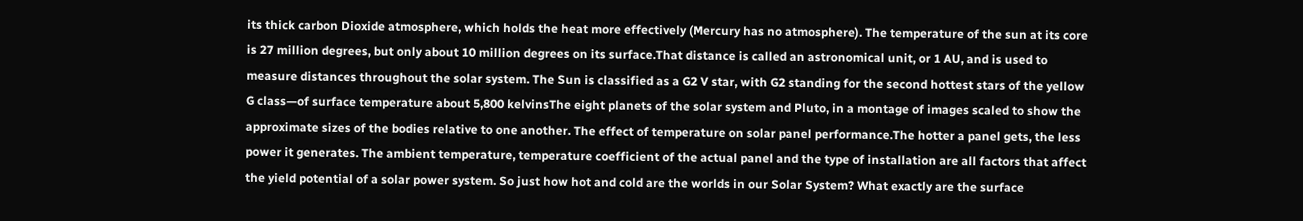its thick carbon Dioxide atmosphere, which holds the heat more effectively (Mercury has no atmosphere). The temperature of the sun at its core is 27 million degrees, but only about 10 million degrees on its surface.That distance is called an astronomical unit, or 1 AU, and is used to measure distances throughout the solar system. The Sun is classified as a G2 V star, with G2 standing for the second hottest stars of the yellow G class—of surface temperature about 5,800 kelvinsThe eight planets of the solar system and Pluto, in a montage of images scaled to show the approximate sizes of the bodies relative to one another. The effect of temperature on solar panel performance.The hotter a panel gets, the less power it generates. The ambient temperature, temperature coefficient of the actual panel and the type of installation are all factors that affect the yield potential of a solar power system. So just how hot and cold are the worlds in our Solar System? What exactly are the surface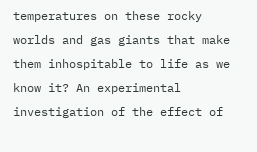temperatures on these rocky worlds and gas giants that make them inhospitable to life as we know it? An experimental investigation of the effect of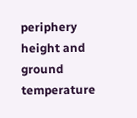periphery height and ground temperature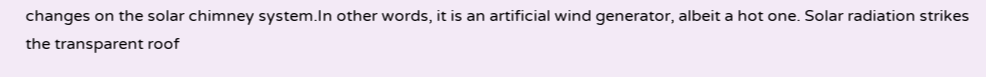changes on the solar chimney system.In other words, it is an artificial wind generator, albeit a hot one. Solar radiation strikes the transparent roof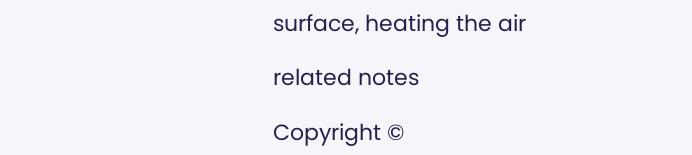surface, heating the air

related notes

Copyright ©